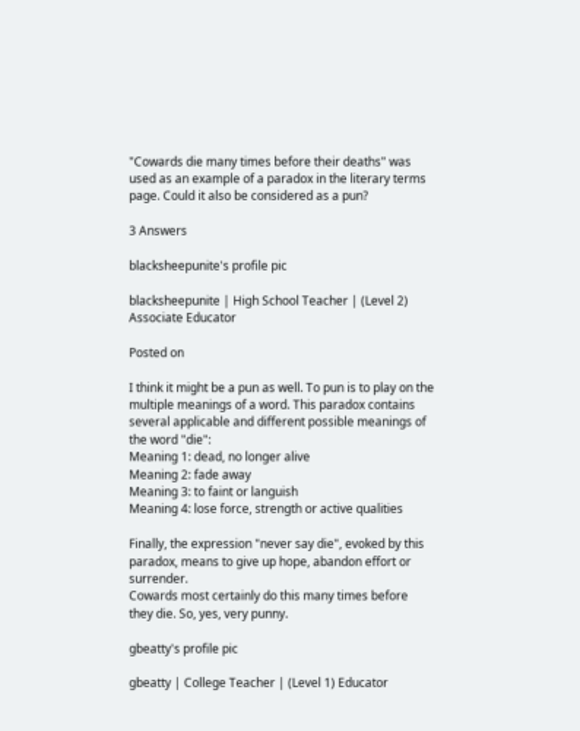"Cowards die many times before their deaths" was used as an example of a paradox in the literary terms page. Could it also be considered as a pun?

3 Answers

blacksheepunite's profile pic

blacksheepunite | High School Teacher | (Level 2) Associate Educator

Posted on

I think it might be a pun as well. To pun is to play on the multiple meanings of a word. This paradox contains several applicable and different possible meanings of the word "die":
Meaning 1: dead, no longer alive
Meaning 2: fade away
Meaning 3: to faint or languish
Meaning 4: lose force, strength or active qualities

Finally, the expression "never say die", evoked by this paradox, means to give up hope, abandon effort or surrender.
Cowards most certainly do this many times before they die. So, yes, very punny.

gbeatty's profile pic

gbeatty | College Teacher | (Level 1) Educator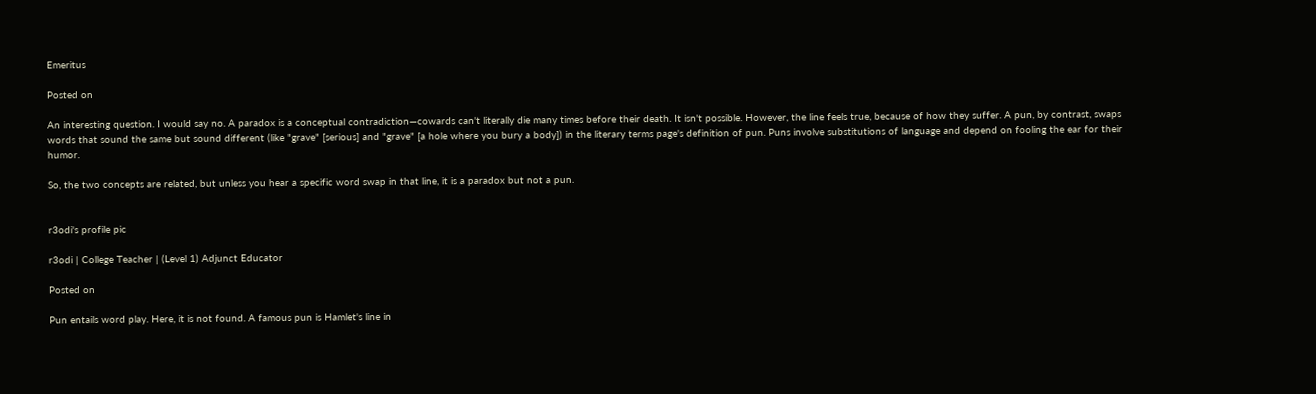Emeritus

Posted on

An interesting question. I would say no. A paradox is a conceptual contradiction—cowards can't literally die many times before their death. It isn't possible. However, the line feels true, because of how they suffer. A pun, by contrast, swaps words that sound the same but sound different (like "grave" [serious] and "grave" [a hole where you bury a body]) in the literary terms page's definition of pun. Puns involve substitutions of language and depend on fooling the ear for their humor.

So, the two concepts are related, but unless you hear a specific word swap in that line, it is a paradox but not a pun.


r3odi's profile pic

r3odi | College Teacher | (Level 1) Adjunct Educator

Posted on

Pun entails word play. Here, it is not found. A famous pun is Hamlet's line in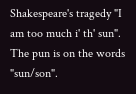Shakespeare's tragedy "I am too much i' th' sun". The pun is on the words "sun/son".